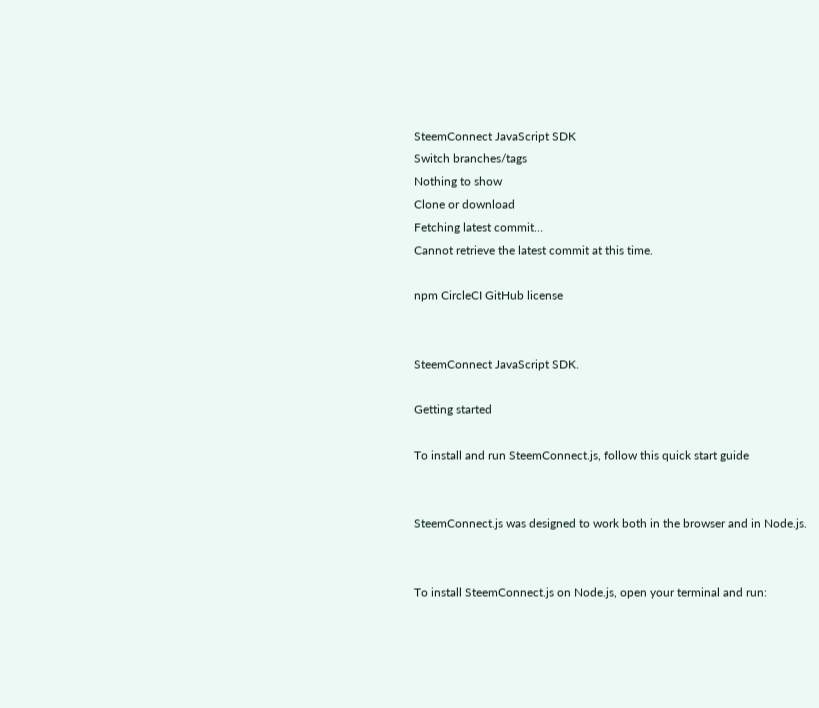SteemConnect JavaScript SDK
Switch branches/tags
Nothing to show
Clone or download
Fetching latest commit…
Cannot retrieve the latest commit at this time.

npm CircleCI GitHub license


SteemConnect JavaScript SDK.

Getting started

To install and run SteemConnect.js, follow this quick start guide


SteemConnect.js was designed to work both in the browser and in Node.js.


To install SteemConnect.js on Node.js, open your terminal and run: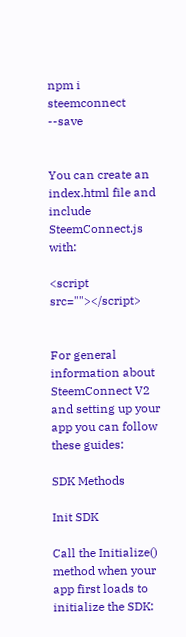npm i steemconnect --save


You can create an index.html file and include SteemConnect.js with:

<script src=""></script>


For general information about SteemConnect V2 and setting up your app you can follow these guides:

SDK Methods

Init SDK

Call the Initialize() method when your app first loads to initialize the SDK: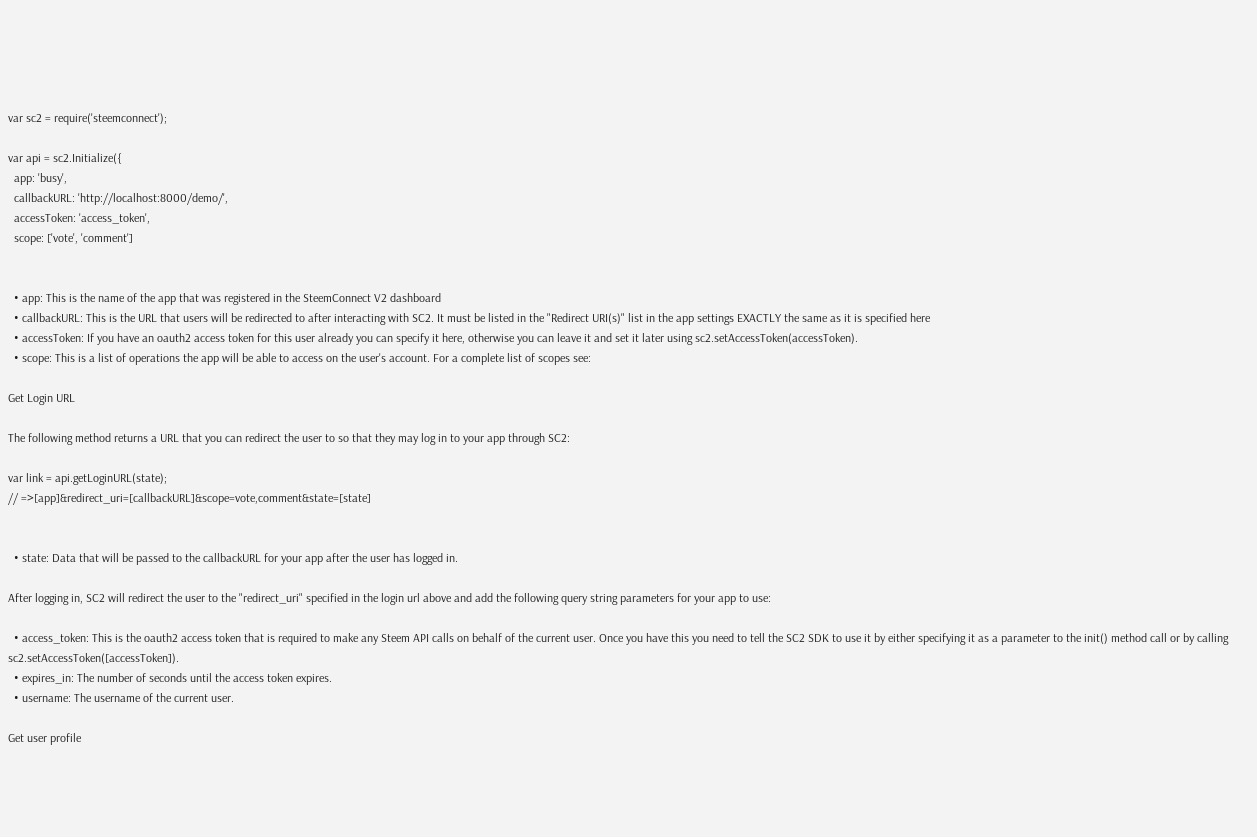var sc2 = require('steemconnect');

var api = sc2.Initialize({
  app: 'busy',
  callbackURL: 'http://localhost:8000/demo/',
  accessToken: 'access_token',
  scope: ['vote', 'comment']


  • app: This is the name of the app that was registered in the SteemConnect V2 dashboard
  • callbackURL: This is the URL that users will be redirected to after interacting with SC2. It must be listed in the "Redirect URI(s)" list in the app settings EXACTLY the same as it is specified here
  • accessToken: If you have an oauth2 access token for this user already you can specify it here, otherwise you can leave it and set it later using sc2.setAccessToken(accessToken).
  • scope: This is a list of operations the app will be able to access on the user's account. For a complete list of scopes see:

Get Login URL

The following method returns a URL that you can redirect the user to so that they may log in to your app through SC2:

var link = api.getLoginURL(state);
// =>[app]&redirect_uri=[callbackURL]&scope=vote,comment&state=[state]


  • state: Data that will be passed to the callbackURL for your app after the user has logged in.

After logging in, SC2 will redirect the user to the "redirect_uri" specified in the login url above and add the following query string parameters for your app to use:

  • access_token: This is the oauth2 access token that is required to make any Steem API calls on behalf of the current user. Once you have this you need to tell the SC2 SDK to use it by either specifying it as a parameter to the init() method call or by calling sc2.setAccessToken([accessToken]).
  • expires_in: The number of seconds until the access token expires.
  • username: The username of the current user.

Get user profile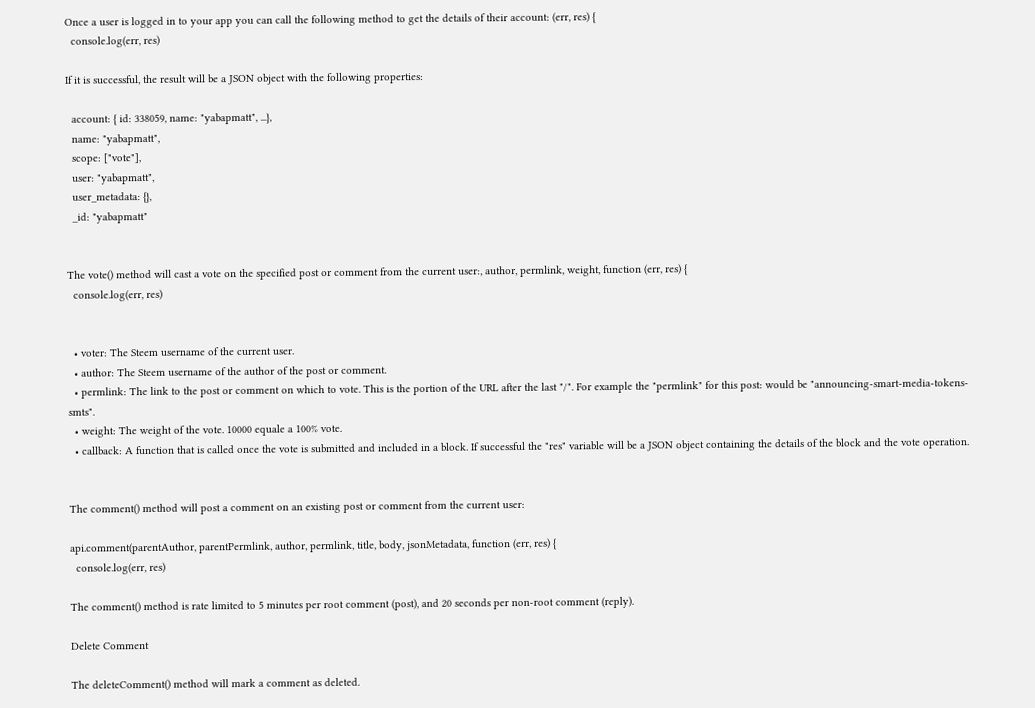Once a user is logged in to your app you can call the following method to get the details of their account: (err, res) {
  console.log(err, res)

If it is successful, the result will be a JSON object with the following properties:

  account: { id: 338059, name: "yabapmatt", ...},
  name: "yabapmatt",
  scope: ["vote"],
  user: "yabapmatt",
  user_metadata: {},
  _id: "yabapmatt"


The vote() method will cast a vote on the specified post or comment from the current user:, author, permlink, weight, function (err, res) {
  console.log(err, res)


  • voter: The Steem username of the current user.
  • author: The Steem username of the author of the post or comment.
  • permlink: The link to the post or comment on which to vote. This is the portion of the URL after the last "/". For example the "permlink" for this post: would be "announcing-smart-media-tokens-smts".
  • weight: The weight of the vote. 10000 equale a 100% vote.
  • callback: A function that is called once the vote is submitted and included in a block. If successful the "res" variable will be a JSON object containing the details of the block and the vote operation.


The comment() method will post a comment on an existing post or comment from the current user:

api.comment(parentAuthor, parentPermlink, author, permlink, title, body, jsonMetadata, function (err, res) {
  console.log(err, res)

The comment() method is rate limited to 5 minutes per root comment (post), and 20 seconds per non-root comment (reply).

Delete Comment

The deleteComment() method will mark a comment as deleted.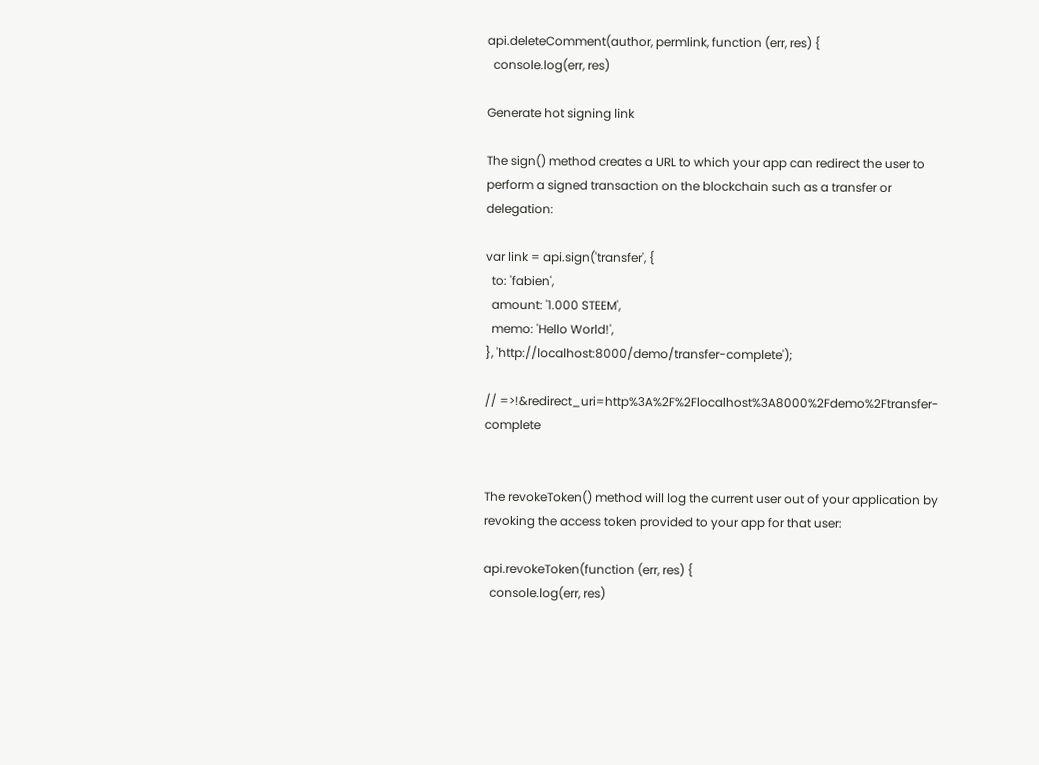api.deleteComment(author, permlink, function (err, res) {
  console.log(err, res)

Generate hot signing link

The sign() method creates a URL to which your app can redirect the user to perform a signed transaction on the blockchain such as a transfer or delegation:

var link = api.sign('transfer', {
  to: 'fabien',
  amount: '1.000 STEEM',
  memo: 'Hello World!',
}, 'http://localhost:8000/demo/transfer-complete');

// =>!&redirect_uri=http%3A%2F%2Flocalhost%3A8000%2Fdemo%2Ftransfer-complete


The revokeToken() method will log the current user out of your application by revoking the access token provided to your app for that user:

api.revokeToken(function (err, res) {
  console.log(err, res)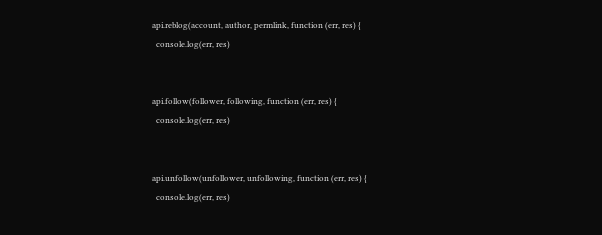api.reblog(account, author, permlink, function (err, res) {
  console.log(err, res)


api.follow(follower, following, function (err, res) {
  console.log(err, res)


api.unfollow(unfollower, unfollowing, function (err, res) {
  console.log(err, res)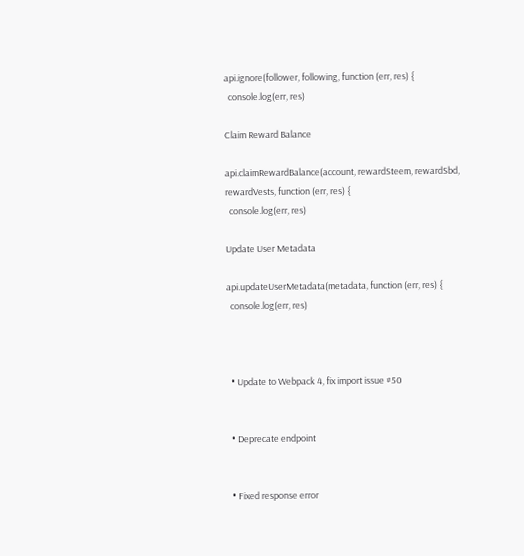api.ignore(follower, following, function (err, res) {
  console.log(err, res)

Claim Reward Balance

api.claimRewardBalance(account, rewardSteem, rewardSbd, rewardVests, function (err, res) {
  console.log(err, res)

Update User Metadata

api.updateUserMetadata(metadata, function (err, res) {
  console.log(err, res)



  • Update to Webpack 4, fix import issue #50


  • Deprecate endpoint


  • Fixed response error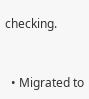checking.


  • Migrated to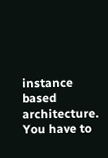instance based architecture. You have to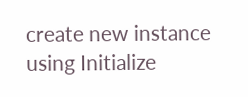create new instance using Initialize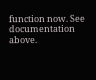function now. See documentation above.